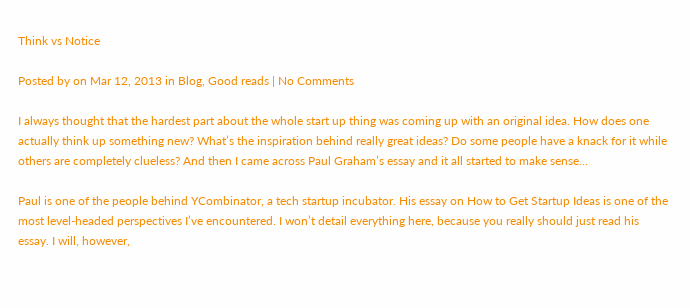Think vs Notice

Posted by on Mar 12, 2013 in Blog, Good reads | No Comments

I always thought that the hardest part about the whole start up thing was coming up with an original idea. How does one actually think up something new? What’s the inspiration behind really great ideas? Do some people have a knack for it while others are completely clueless? And then I came across Paul Graham’s essay and it all started to make sense…

Paul is one of the people behind YCombinator, a tech startup incubator. His essay on How to Get Startup Ideas is one of the most level-headed perspectives I’ve encountered. I won’t detail everything here, because you really should just read his essay. I will, however,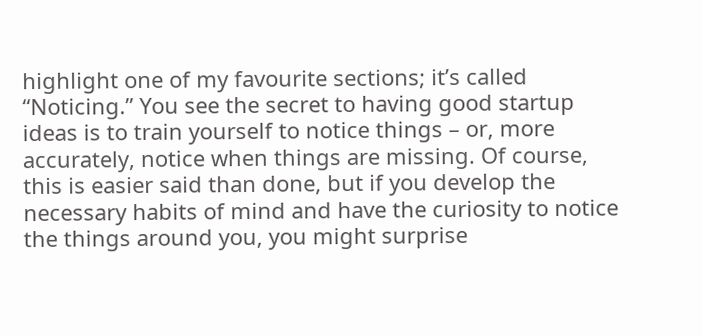highlight one of my favourite sections; it’s called “Noticing.” You see the secret to having good startup ideas is to train yourself to notice things – or, more accurately, notice when things are missing. Of course, this is easier said than done, but if you develop the necessary habits of mind and have the curiosity to notice the things around you, you might surprise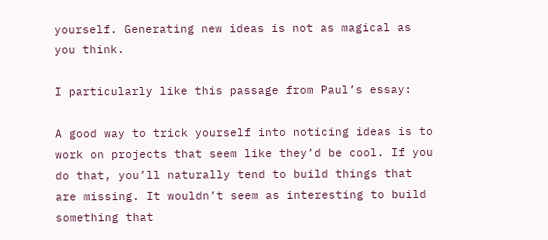yourself. Generating new ideas is not as magical as you think.

I particularly like this passage from Paul’s essay:

A good way to trick yourself into noticing ideas is to work on projects that seem like they’d be cool. If you do that, you’ll naturally tend to build things that are missing. It wouldn’t seem as interesting to build something that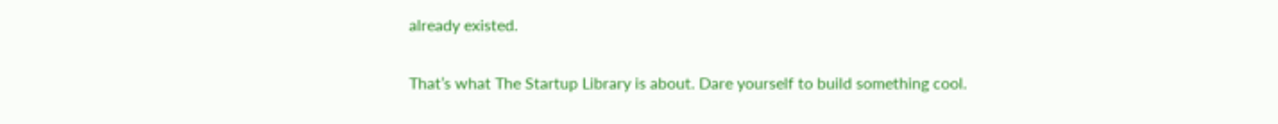already existed.

That’s what The Startup Library is about. Dare yourself to build something cool.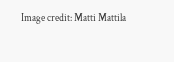Image credit: Matti Mattila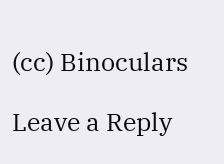(cc) Binoculars

Leave a Reply